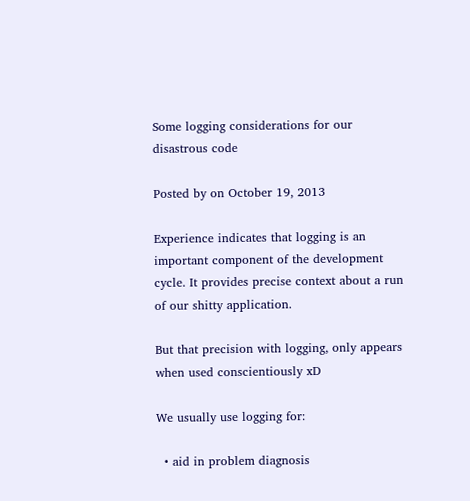Some logging considerations for our disastrous code

Posted by on October 19, 2013

Experience indicates that logging is an important component of the development cycle. It provides precise context about a run of our shitty application.

But that precision with logging, only appears when used conscientiously xD

We usually use logging for:

  • aid in problem diagnosis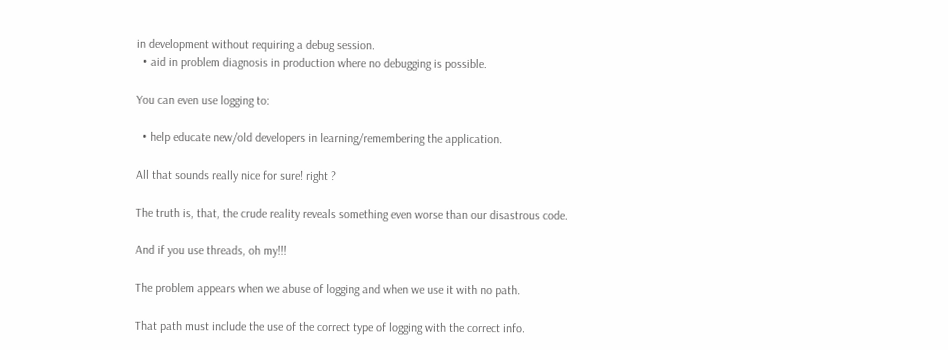in development without requiring a debug session.
  • aid in problem diagnosis in production where no debugging is possible.

You can even use logging to:

  • help educate new/old developers in learning/remembering the application.

All that sounds really nice for sure! right ?

The truth is, that, the crude reality reveals something even worse than our disastrous code.

And if you use threads, oh my!!!

The problem appears when we abuse of logging and when we use it with no path.

That path must include the use of the correct type of logging with the correct info.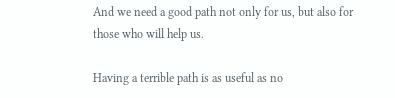And we need a good path not only for us, but also for those who will help us.

Having a terrible path is as useful as no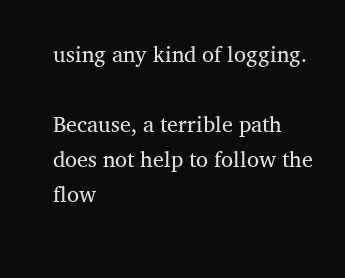using any kind of logging.

Because, a terrible path does not help to follow the flow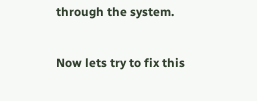through the system.

Now lets try to fix this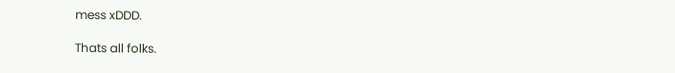mess xDDD.

Thats all folks.